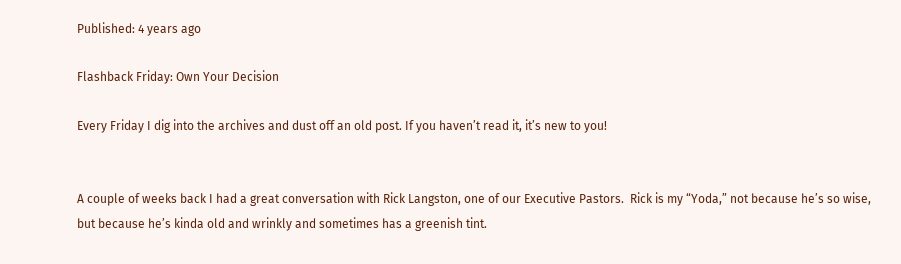Published: 4 years ago

Flashback Friday: Own Your Decision

Every Friday I dig into the archives and dust off an old post. If you haven’t read it, it’s new to you!


A couple of weeks back I had a great conversation with Rick Langston, one of our Executive Pastors.  Rick is my “Yoda,” not because he’s so wise, but because he’s kinda old and wrinkly and sometimes has a greenish tint.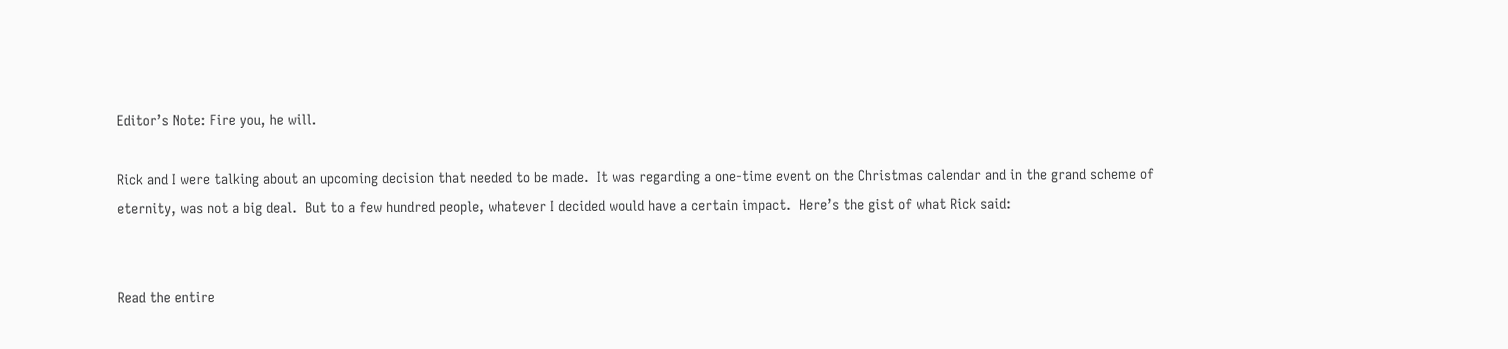Editor’s Note: Fire you, he will.

Rick and I were talking about an upcoming decision that needed to be made.  It was regarding a one-time event on the Christmas calendar and in the grand scheme of eternity, was not a big deal.  But to a few hundred people, whatever I decided would have a certain impact.  Here’s the gist of what Rick said:


Read the entire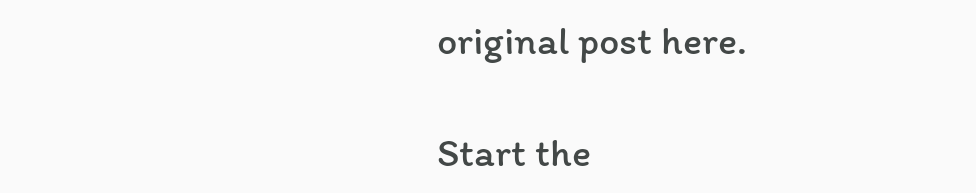original post here.

Start the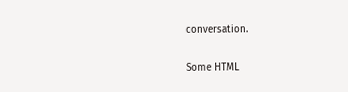conversation.

Some HTML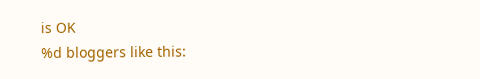is OK
%d bloggers like this: